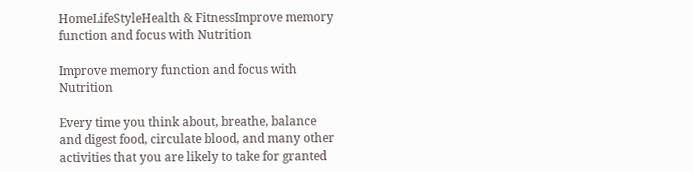HomeLifeStyleHealth & FitnessImprove memory function and focus with Nutrition

Improve memory function and focus with Nutrition

Every time you think about, breathe, balance and digest food, circulate blood, and many other activities that you are likely to take for granted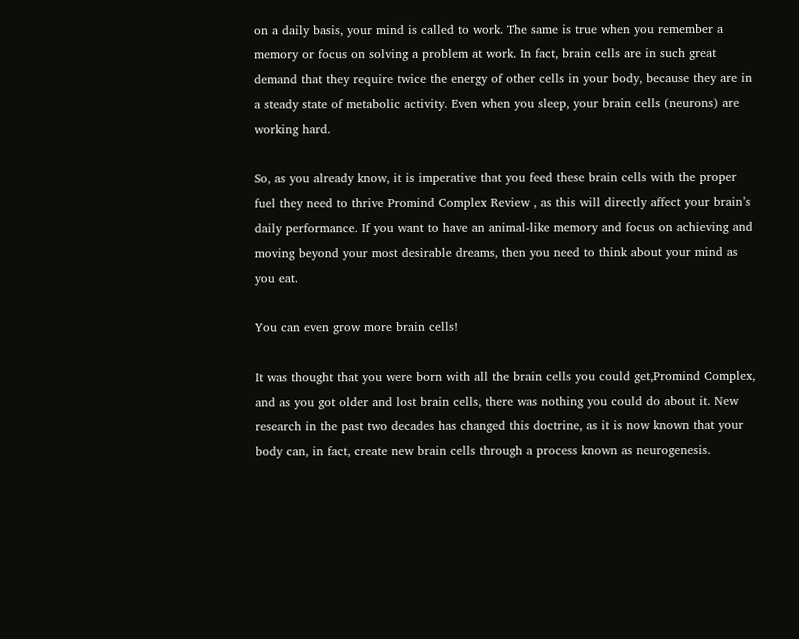on a daily basis, your mind is called to work. The same is true when you remember a memory or focus on solving a problem at work. In fact, brain cells are in such great demand that they require twice the energy of other cells in your body, because they are in a steady state of metabolic activity. Even when you sleep, your brain cells (neurons) are working hard.

So, as you already know, it is imperative that you feed these brain cells with the proper fuel they need to thrive Promind Complex Review , as this will directly affect your brain’s daily performance. If you want to have an animal-like memory and focus on achieving and moving beyond your most desirable dreams, then you need to think about your mind as you eat.

You can even grow more brain cells!

It was thought that you were born with all the brain cells you could get,Promind Complex, and as you got older and lost brain cells, there was nothing you could do about it. New research in the past two decades has changed this doctrine, as it is now known that your body can, in fact, create new brain cells through a process known as neurogenesis.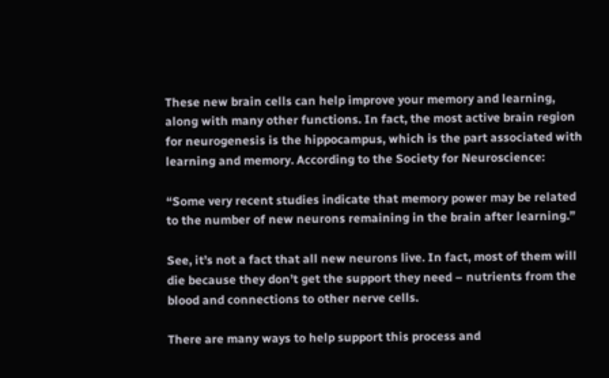These new brain cells can help improve your memory and learning, along with many other functions. In fact, the most active brain region for neurogenesis is the hippocampus, which is the part associated with learning and memory. According to the Society for Neuroscience:

“Some very recent studies indicate that memory power may be related to the number of new neurons remaining in the brain after learning.”

See, it’s not a fact that all new neurons live. In fact, most of them will die because they don’t get the support they need – nutrients from the blood and connections to other nerve cells.

There are many ways to help support this process and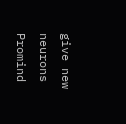give new neurons Promind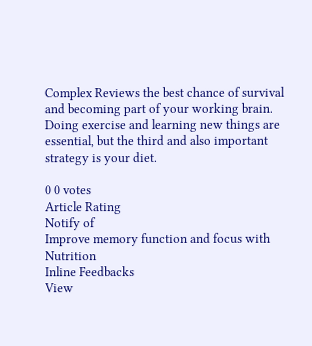Complex Reviews the best chance of survival and becoming part of your working brain. Doing exercise and learning new things are essential, but the third and also important strategy is your diet.

0 0 votes
Article Rating
Notify of
Improve memory function and focus with Nutrition
Inline Feedbacks
View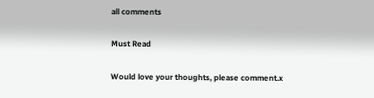all comments

Must Read

Would love your thoughts, please comment.x